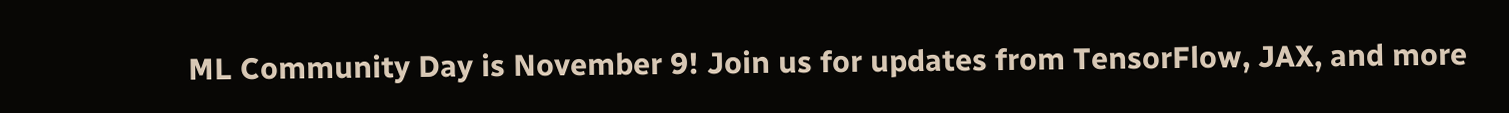ML Community Day is November 9! Join us for updates from TensorFlow, JAX, and more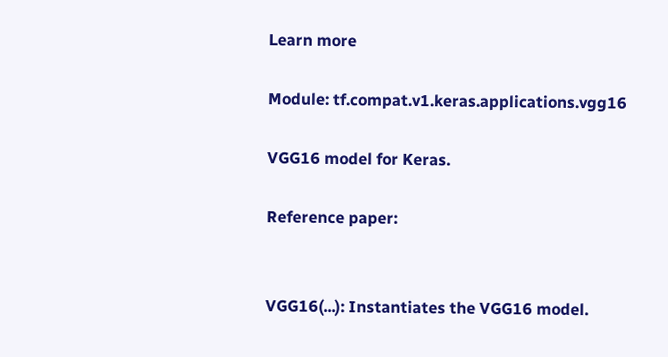Learn more

Module: tf.compat.v1.keras.applications.vgg16

VGG16 model for Keras.

Reference paper:


VGG16(...): Instantiates the VGG16 model.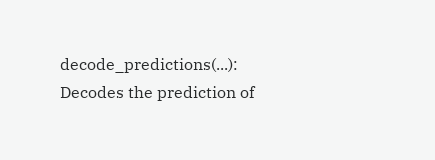decode_predictions(...): Decodes the prediction of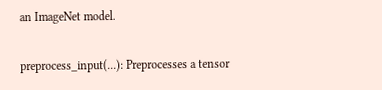an ImageNet model.

preprocess_input(...): Preprocesses a tensor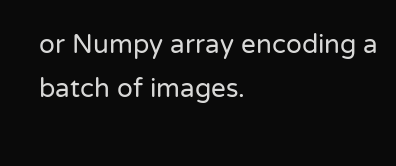or Numpy array encoding a batch of images.